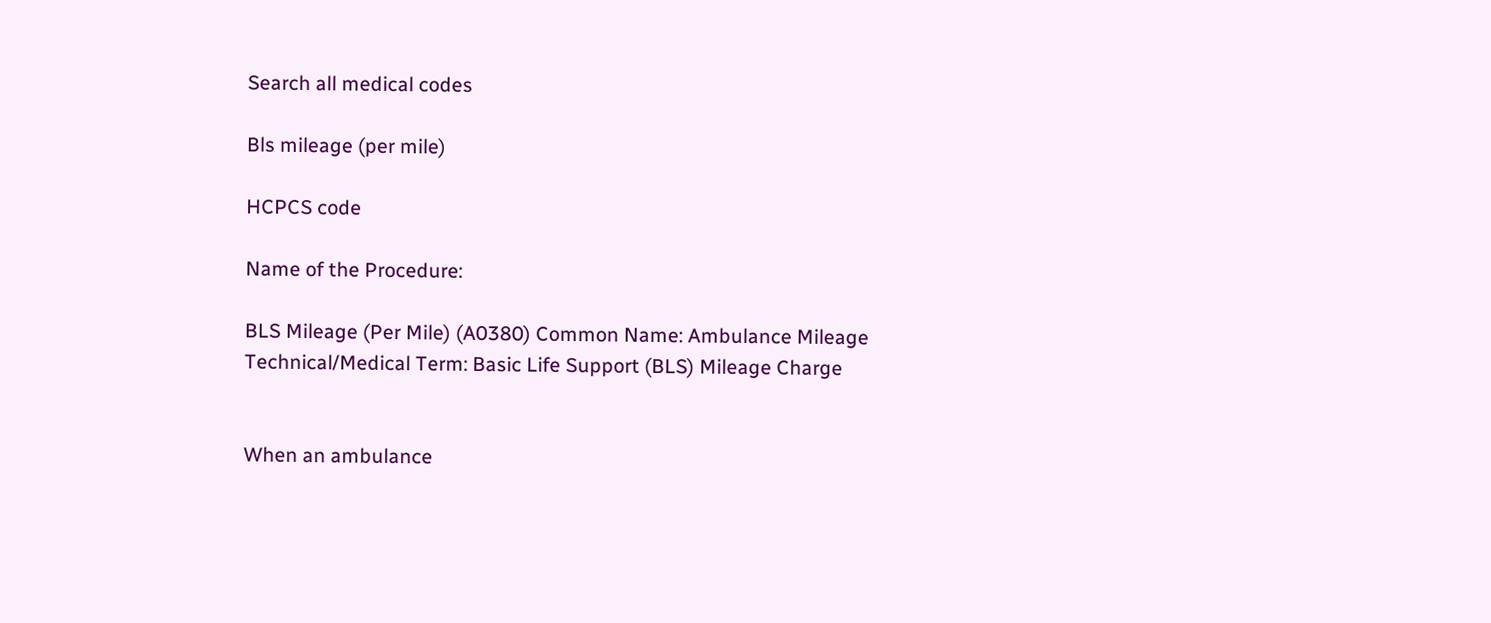Search all medical codes

Bls mileage (per mile)

HCPCS code

Name of the Procedure:

BLS Mileage (Per Mile) (A0380) Common Name: Ambulance Mileage
Technical/Medical Term: Basic Life Support (BLS) Mileage Charge


When an ambulance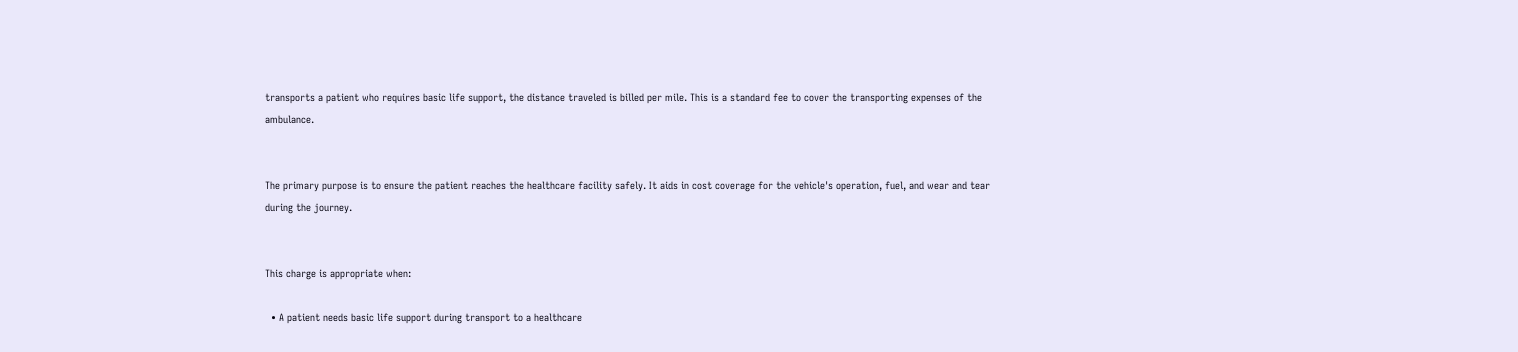transports a patient who requires basic life support, the distance traveled is billed per mile. This is a standard fee to cover the transporting expenses of the ambulance.


The primary purpose is to ensure the patient reaches the healthcare facility safely. It aids in cost coverage for the vehicle's operation, fuel, and wear and tear during the journey.


This charge is appropriate when:

  • A patient needs basic life support during transport to a healthcare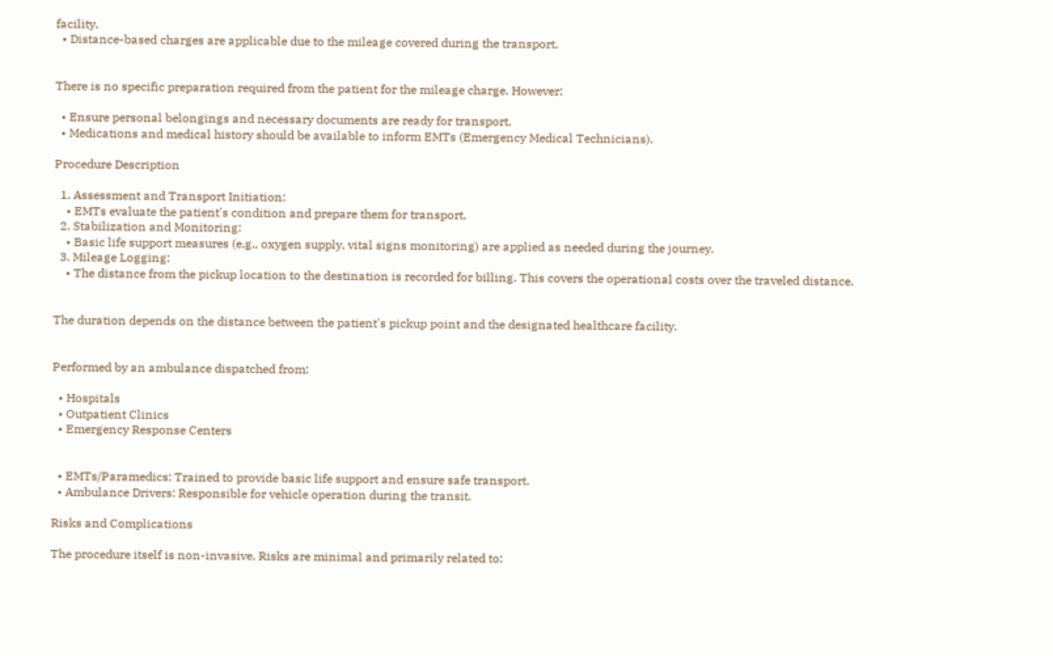facility.
  • Distance-based charges are applicable due to the mileage covered during the transport.


There is no specific preparation required from the patient for the mileage charge. However:

  • Ensure personal belongings and necessary documents are ready for transport.
  • Medications and medical history should be available to inform EMTs (Emergency Medical Technicians).

Procedure Description

  1. Assessment and Transport Initiation:
    • EMTs evaluate the patient's condition and prepare them for transport.
  2. Stabilization and Monitoring:
    • Basic life support measures (e.g., oxygen supply, vital signs monitoring) are applied as needed during the journey.
  3. Mileage Logging:
    • The distance from the pickup location to the destination is recorded for billing. This covers the operational costs over the traveled distance.


The duration depends on the distance between the patient's pickup point and the designated healthcare facility.


Performed by an ambulance dispatched from:

  • Hospitals
  • Outpatient Clinics
  • Emergency Response Centers


  • EMTs/Paramedics: Trained to provide basic life support and ensure safe transport.
  • Ambulance Drivers: Responsible for vehicle operation during the transit.

Risks and Complications

The procedure itself is non-invasive. Risks are minimal and primarily related to: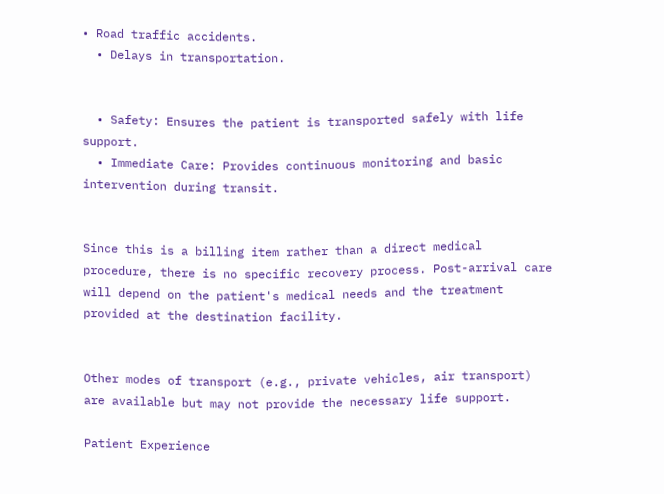• Road traffic accidents.
  • Delays in transportation.


  • Safety: Ensures the patient is transported safely with life support.
  • Immediate Care: Provides continuous monitoring and basic intervention during transit.


Since this is a billing item rather than a direct medical procedure, there is no specific recovery process. Post-arrival care will depend on the patient's medical needs and the treatment provided at the destination facility.


Other modes of transport (e.g., private vehicles, air transport) are available but may not provide the necessary life support.

Patient Experience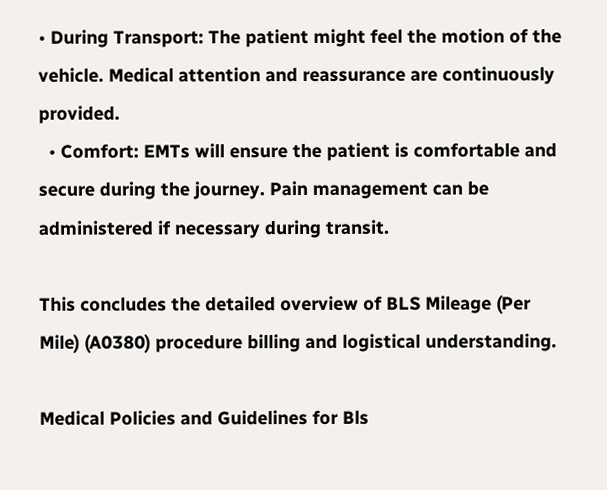• During Transport: The patient might feel the motion of the vehicle. Medical attention and reassurance are continuously provided.
  • Comfort: EMTs will ensure the patient is comfortable and secure during the journey. Pain management can be administered if necessary during transit.

This concludes the detailed overview of BLS Mileage (Per Mile) (A0380) procedure billing and logistical understanding.

Medical Policies and Guidelines for Bls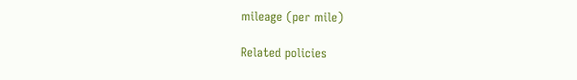mileage (per mile)

Related policies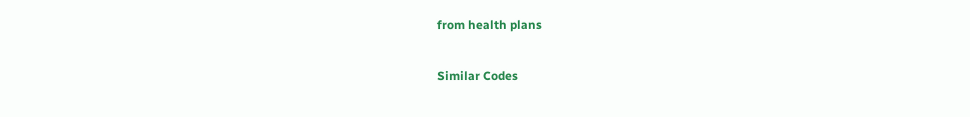from health plans

Similar Codes